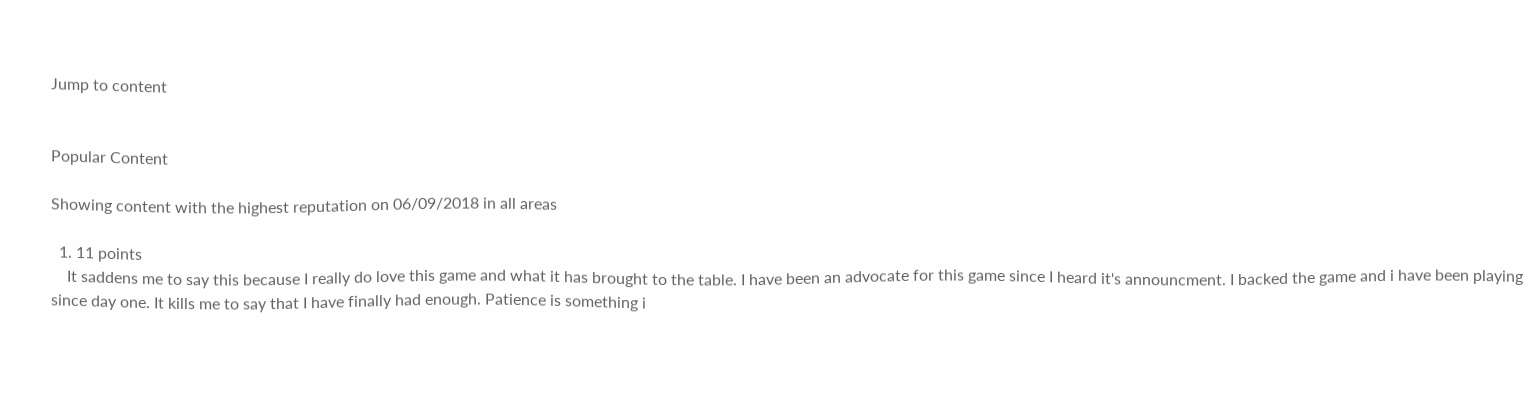Jump to content


Popular Content

Showing content with the highest reputation on 06/09/2018 in all areas

  1. 11 points
    It saddens me to say this because I really do love this game and what it has brought to the table. I have been an advocate for this game since I heard it's announcment. I backed the game and i have been playing since day one. It kills me to say that I have finally had enough. Patience is something i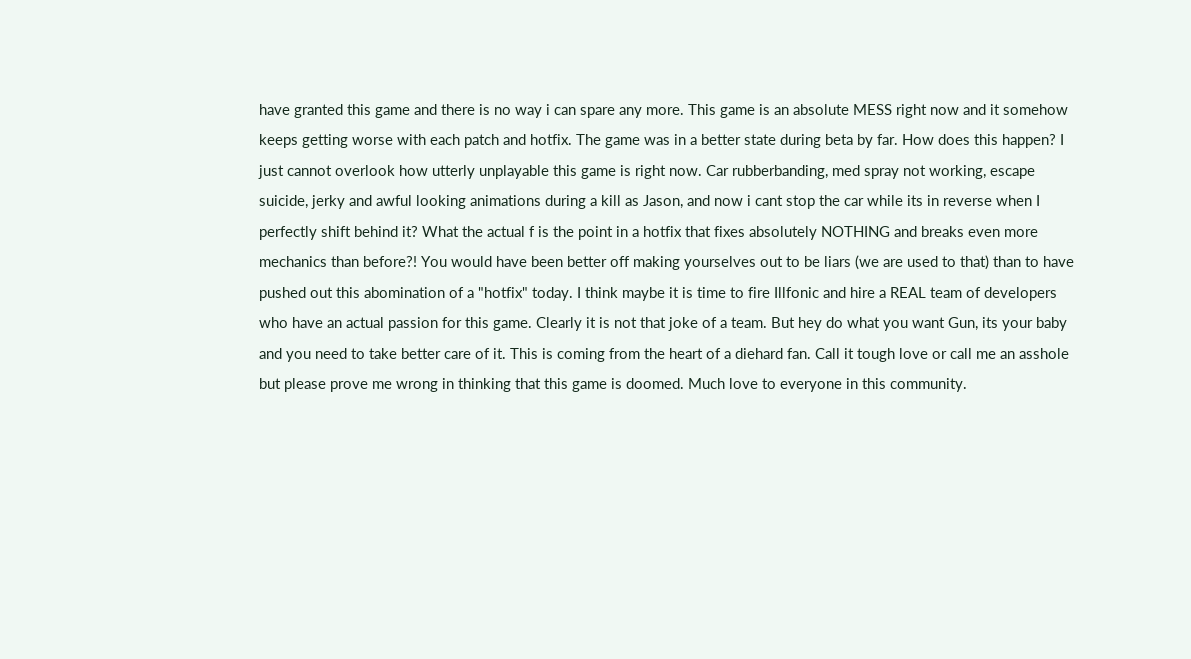have granted this game and there is no way i can spare any more. This game is an absolute MESS right now and it somehow keeps getting worse with each patch and hotfix. The game was in a better state during beta by far. How does this happen? I just cannot overlook how utterly unplayable this game is right now. Car rubberbanding, med spray not working, escape suicide, jerky and awful looking animations during a kill as Jason, and now i cant stop the car while its in reverse when I perfectly shift behind it? What the actual f is the point in a hotfix that fixes absolutely NOTHING and breaks even more mechanics than before?! You would have been better off making yourselves out to be liars (we are used to that) than to have pushed out this abomination of a "hotfix" today. I think maybe it is time to fire Illfonic and hire a REAL team of developers who have an actual passion for this game. Clearly it is not that joke of a team. But hey do what you want Gun, its your baby and you need to take better care of it. This is coming from the heart of a diehard fan. Call it tough love or call me an asshole but please prove me wrong in thinking that this game is doomed. Much love to everyone in this community.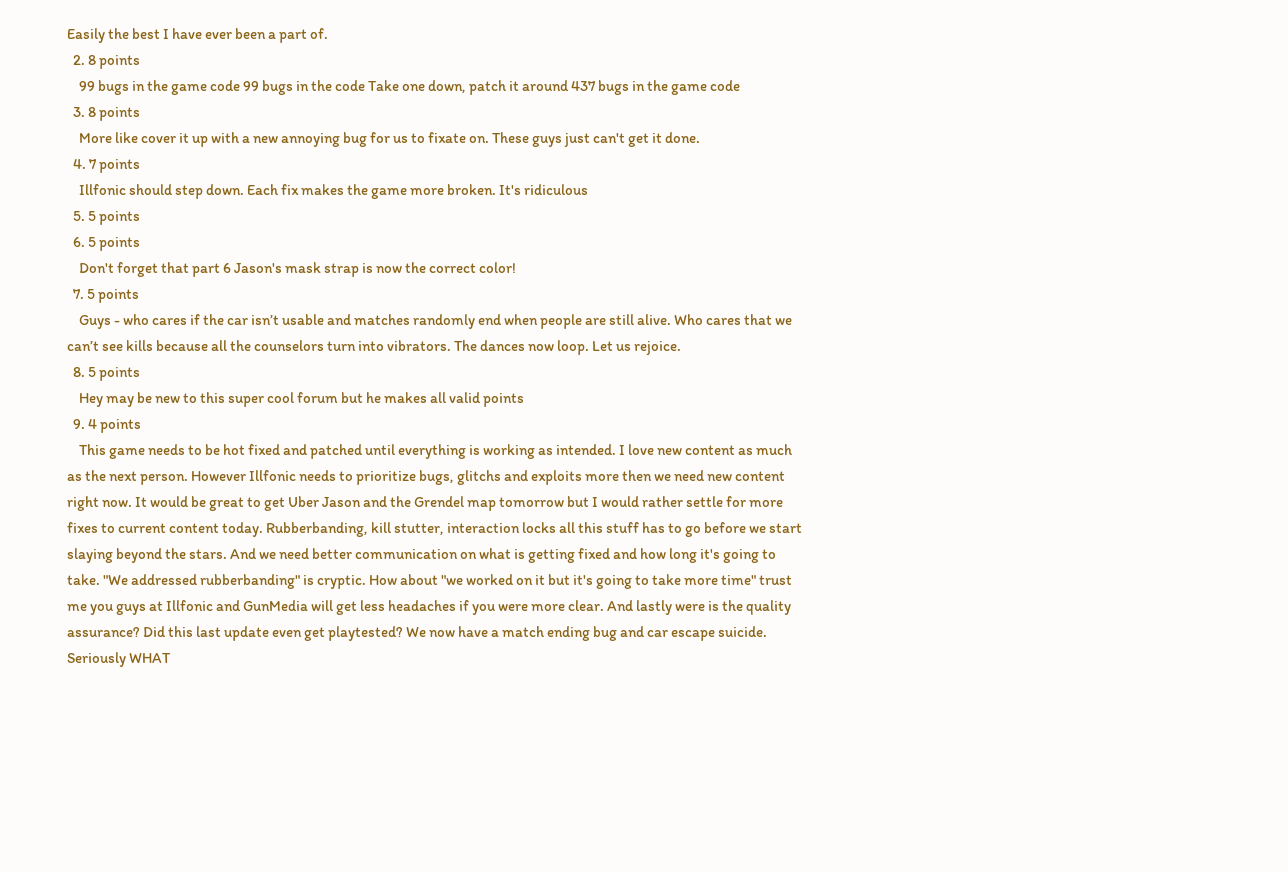Easily the best I have ever been a part of.
  2. 8 points
    99 bugs in the game code 99 bugs in the code Take one down, patch it around 437 bugs in the game code
  3. 8 points
    More like cover it up with a new annoying bug for us to fixate on. These guys just can't get it done.
  4. 7 points
    Illfonic should step down. Each fix makes the game more broken. It's ridiculous
  5. 5 points
  6. 5 points
    Don't forget that part 6 Jason's mask strap is now the correct color!
  7. 5 points
    Guys - who cares if the car isn’t usable and matches randomly end when people are still alive. Who cares that we can’t see kills because all the counselors turn into vibrators. The dances now loop. Let us rejoice.
  8. 5 points
    Hey may be new to this super cool forum but he makes all valid points
  9. 4 points
    This game needs to be hot fixed and patched until everything is working as intended. I love new content as much as the next person. However Illfonic needs to prioritize bugs, glitchs and exploits more then we need new content right now. It would be great to get Uber Jason and the Grendel map tomorrow but I would rather settle for more fixes to current content today. Rubberbanding, kill stutter, interaction locks all this stuff has to go before we start slaying beyond the stars. And we need better communication on what is getting fixed and how long it's going to take. "We addressed rubberbanding" is cryptic. How about "we worked on it but it's going to take more time" trust me you guys at Illfonic and GunMedia will get less headaches if you were more clear. And lastly were is the quality assurance? Did this last update even get playtested? We now have a match ending bug and car escape suicide. Seriously WHAT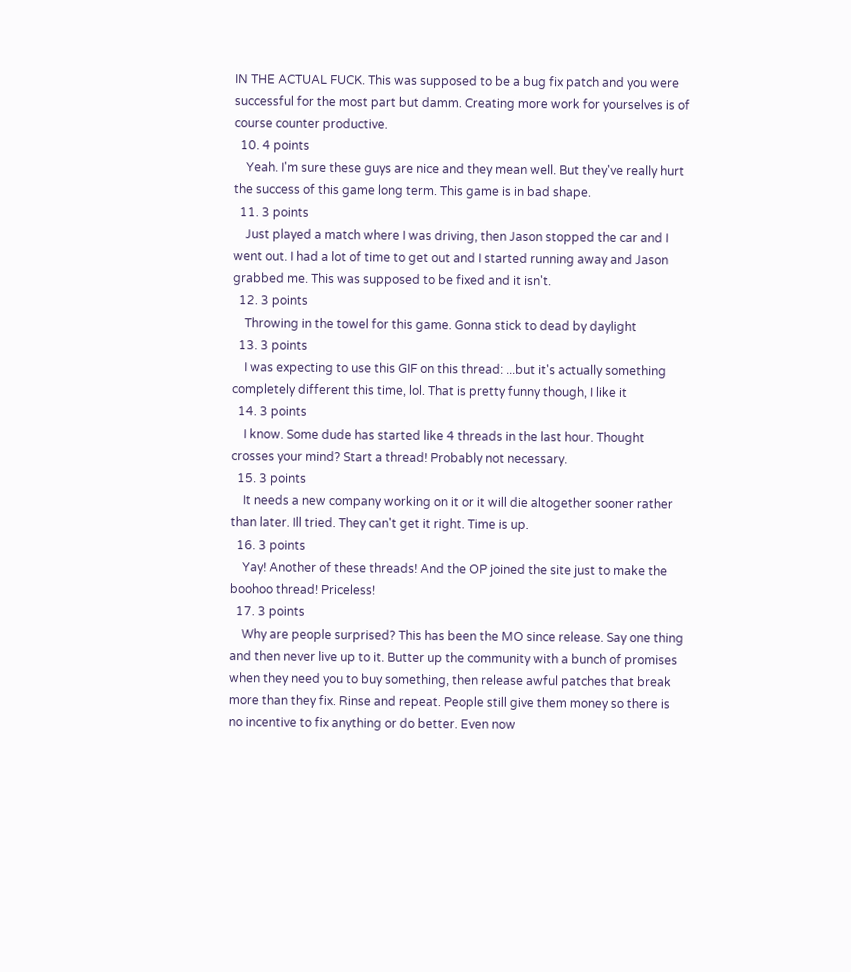IN THE ACTUAL FUCK. This was supposed to be a bug fix patch and you were successful for the most part but damm. Creating more work for yourselves is of course counter productive.
  10. 4 points
    Yeah. I'm sure these guys are nice and they mean well. But they've really hurt the success of this game long term. This game is in bad shape.
  11. 3 points
    Just played a match where I was driving, then Jason stopped the car and I went out. I had a lot of time to get out and I started running away and Jason grabbed me. This was supposed to be fixed and it isn't.
  12. 3 points
    Throwing in the towel for this game. Gonna stick to dead by daylight
  13. 3 points
    I was expecting to use this GIF on this thread: ...but it's actually something completely different this time, lol. That is pretty funny though, I like it
  14. 3 points
    I know. Some dude has started like 4 threads in the last hour. Thought crosses your mind? Start a thread! Probably not necessary.
  15. 3 points
    It needs a new company working on it or it will die altogether sooner rather than later. Ill tried. They can't get it right. Time is up.
  16. 3 points
    Yay! Another of these threads! And the OP joined the site just to make the boohoo thread! Priceless!
  17. 3 points
    Why are people surprised? This has been the MO since release. Say one thing and then never live up to it. Butter up the community with a bunch of promises when they need you to buy something, then release awful patches that break more than they fix. Rinse and repeat. People still give them money so there is no incentive to fix anything or do better. Even now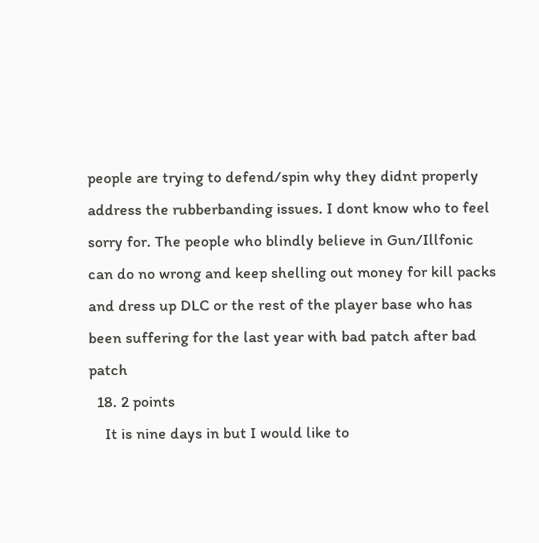people are trying to defend/spin why they didnt properly address the rubberbanding issues. I dont know who to feel sorry for. The people who blindly believe in Gun/Illfonic can do no wrong and keep shelling out money for kill packs and dress up DLC or the rest of the player base who has been suffering for the last year with bad patch after bad patch
  18. 2 points
    It is nine days in but I would like to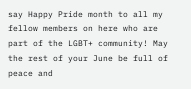say Happy Pride month to all my fellow members on here who are part of the LGBT+ community! May the rest of your June be full of peace and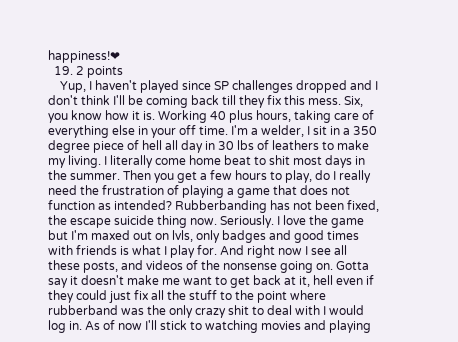happiness!❤
  19. 2 points
    Yup, I haven't played since SP challenges dropped and I don't think I'll be coming back till they fix this mess. Six, you know how it is. Working 40 plus hours, taking care of everything else in your off time. I'm a welder, I sit in a 350 degree piece of hell all day in 30 lbs of leathers to make my living. I literally come home beat to shit most days in the summer. Then you get a few hours to play, do I really need the frustration of playing a game that does not function as intended? Rubberbanding has not been fixed, the escape suicide thing now. Seriously. I love the game but I'm maxed out on lvls, only badges and good times with friends is what I play for. And right now I see all these posts, and videos of the nonsense going on. Gotta say it doesn't make me want to get back at it, hell even if they could just fix all the stuff to the point where rubberband was the only crazy shit to deal with I would log in. As of now I'll stick to watching movies and playing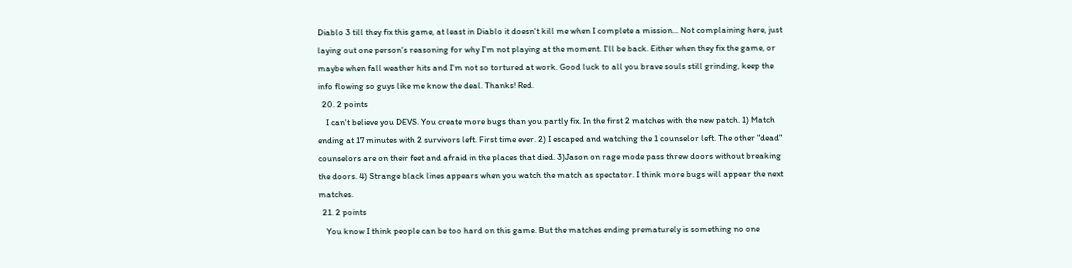Diablo 3 till they fix this game, at least in Diablo it doesn't kill me when I complete a mission... Not complaining here, just laying out one person's reasoning for why I'm not playing at the moment. I'll be back. Either when they fix the game, or maybe when fall weather hits and I'm not so tortured at work. Good luck to all you brave souls still grinding, keep the info flowing so guys like me know the deal. Thanks! Red.
  20. 2 points
    I can't believe you DEVS. You create more bugs than you partly fix. In the first 2 matches with the new patch. 1) Match ending at 17 minutes with 2 survivors left. First time ever. 2) I escaped and watching the 1 counselor left. The other "dead" counselors are on their feet and afraid in the places that died. 3)Jason on rage mode pass threw doors without breaking the doors. 4) Strange black lines appears when you watch the match as spectator. I think more bugs will appear the next matches.
  21. 2 points
    You know I think people can be too hard on this game. But the matches ending prematurely is something no one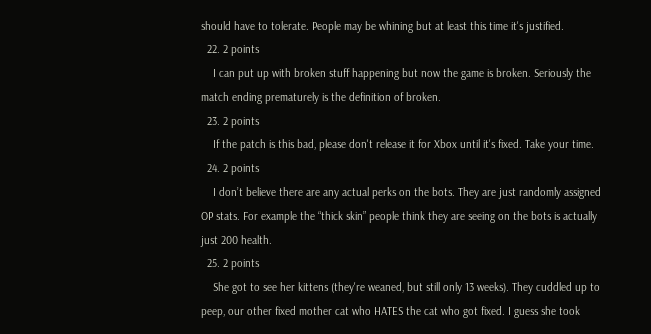should have to tolerate. People may be whining but at least this time it's justified.
  22. 2 points
    I can put up with broken stuff happening but now the game is broken. Seriously the match ending prematurely is the definition of broken.
  23. 2 points
    If the patch is this bad, please don't release it for Xbox until it's fixed. Take your time.
  24. 2 points
    I don’t believe there are any actual perks on the bots. They are just randomly assigned OP stats. For example the “thick skin” people think they are seeing on the bots is actually just 200 health.
  25. 2 points
    She got to see her kittens (they're weaned, but still only 13 weeks). They cuddled up to peep, our other fixed mother cat who HATES the cat who got fixed. I guess she took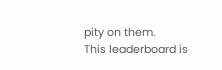pity on them.
This leaderboard is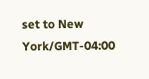set to New York/GMT-04:00